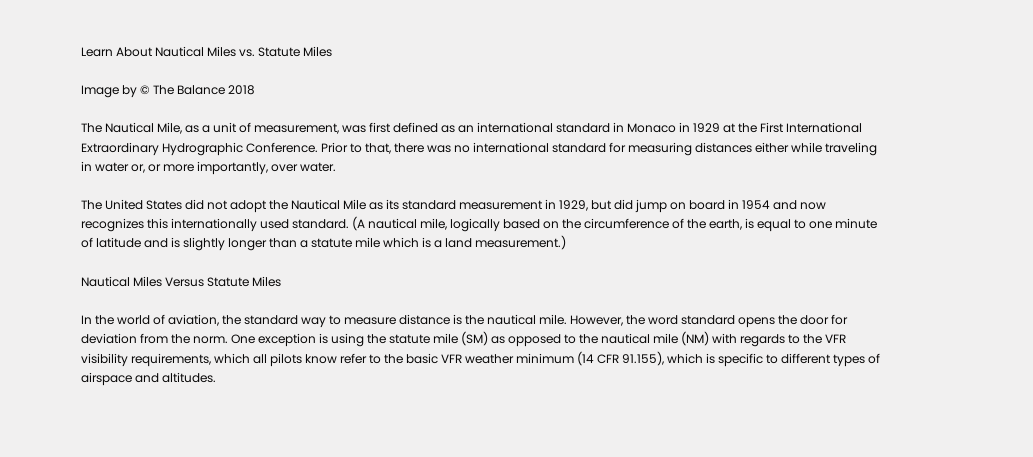Learn About Nautical Miles vs. Statute Miles

Image by © The Balance 2018

The Nautical Mile, as a unit of measurement, was first defined as an international standard in Monaco in 1929 at the First International Extraordinary Hydrographic Conference. Prior to that, there was no international standard for measuring distances either while traveling in water or, or more importantly, over water.

The United States did not adopt the Nautical Mile as its standard measurement in 1929, but did jump on board in 1954 and now recognizes this internationally used standard. (A nautical mile, logically based on the circumference of the earth, is equal to one minute of latitude and is slightly longer than a statute mile which is a land measurement.)

Nautical Miles Versus Statute Miles

In the world of aviation, the standard way to measure distance is the nautical mile. However, the word standard opens the door for deviation from the norm. One exception is using the statute mile (SM) as opposed to the nautical mile (NM) with regards to the VFR visibility requirements, which all pilots know refer to the basic VFR weather minimum (14 CFR 91.155), which is specific to different types of airspace and altitudes.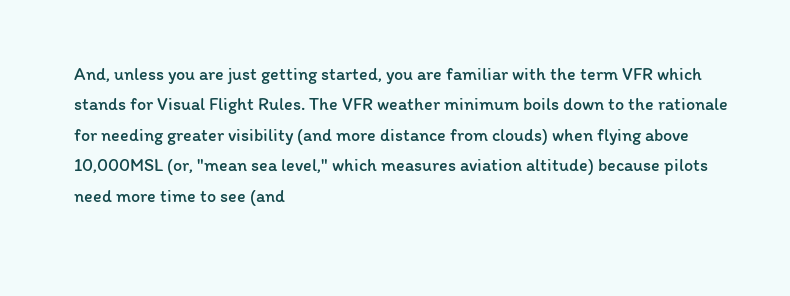And, unless you are just getting started, you are familiar with the term VFR which stands for Visual Flight Rules. The VFR weather minimum boils down to the rationale for needing greater visibility (and more distance from clouds) when flying above 10,000MSL (or, "mean sea level," which measures aviation altitude) because pilots need more time to see (and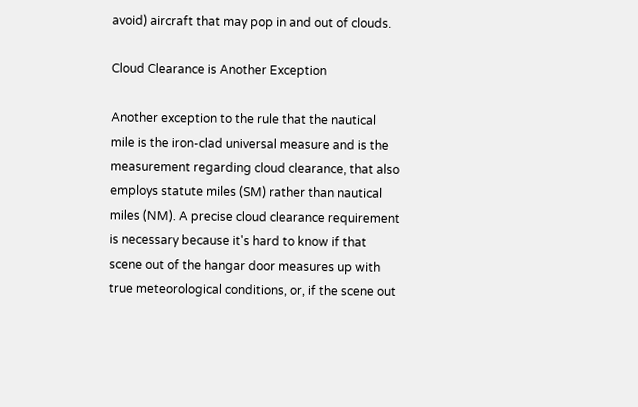avoid) aircraft that may pop in and out of clouds.

Cloud Clearance is Another Exception

Another exception to the rule that the nautical mile is the iron-clad universal measure and is the measurement regarding cloud clearance, that also employs statute miles (SM) rather than nautical miles (NM). A precise cloud clearance requirement is necessary because it's hard to know if that scene out of the hangar door measures up with true meteorological conditions, or, if the scene out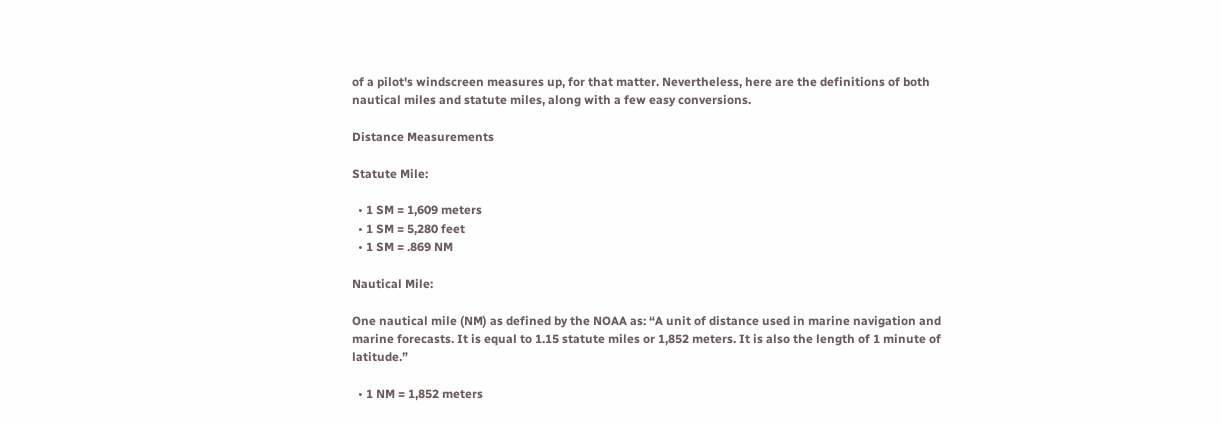of a pilot's windscreen measures up, for that matter. Nevertheless, here are the definitions of both nautical miles and statute miles, along with a few easy conversions.

Distance Measurements

Statute Mile:

  • 1 SM = 1,609 meters
  • 1 SM = 5,280 feet
  • 1 SM = .869 NM

Nautical Mile:

One nautical mile (NM) as defined by the NOAA as: “A unit of distance used in marine navigation and marine forecasts. It is equal to 1.15 statute miles or 1,852 meters. It is also the length of 1 minute of latitude.”

  • 1 NM = 1,852 meters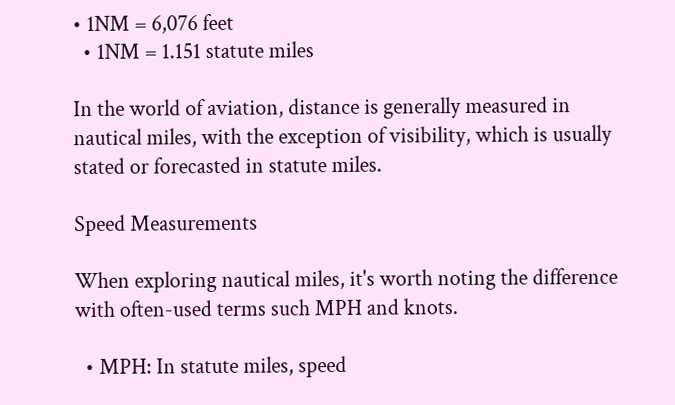• 1NM = 6,076 feet
  • 1NM = 1.151 statute miles

In the world of aviation, distance is generally measured in nautical miles, with the exception of visibility, which is usually stated or forecasted in statute miles.

Speed Measurements

When exploring nautical miles, it's worth noting the difference with often-used terms such MPH and knots.

  • MPH: In statute miles, speed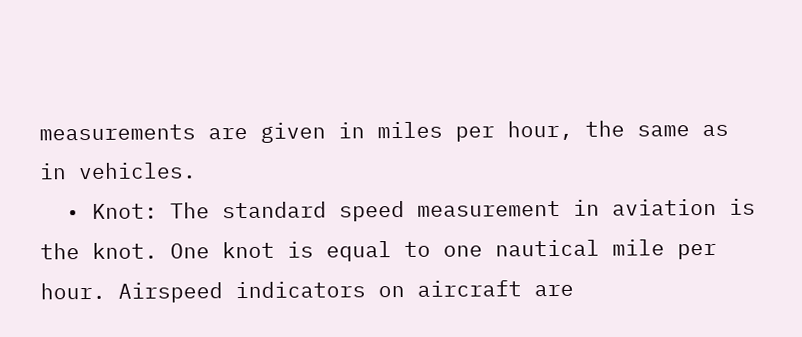measurements are given in miles per hour, the same as in vehicles.
  • Knot: The standard speed measurement in aviation is the knot. One knot is equal to one nautical mile per hour. Airspeed indicators on aircraft are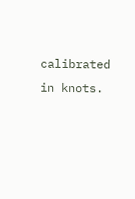calibrated in knots.